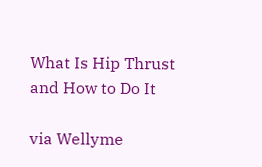What Is Hip Thrust and How to Do It

via Wellyme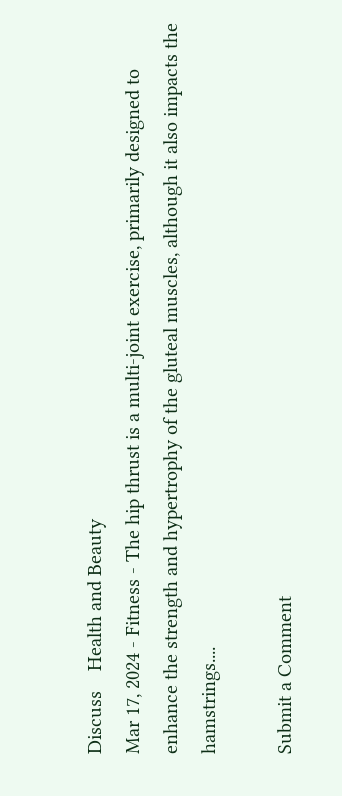Discuss    Health and Beauty
Mar 17, 2024 - Fitness - The hip thrust is a multi-joint exercise, primarily designed to enhance the strength and hypertrophy of the gluteal muscles, although it also impacts the hamstrings....

Submit a Comment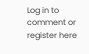Log in to comment or register here